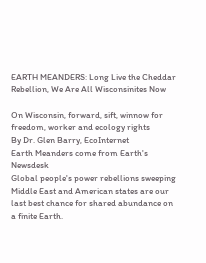EARTH MEANDERS: Long Live the Cheddar Rebellion, We Are All Wisconsinites Now

On Wisconsin, forward, sift, winnow for freedom, worker and ecology rights
By Dr. Glen Barry, EcoInternet
Earth Meanders come from Earth's Newsdesk
Global people's power rebellions sweeping Middle East and American states are our last best chance for shared abundance on a finite Earth.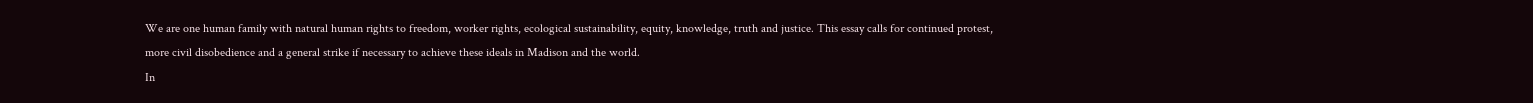We are one human family with natural human rights to freedom, worker rights, ecological sustainability, equity, knowledge, truth and justice. This essay calls for continued protest, more civil disobedience and a general strike if necessary to achieve these ideals in Madison and the world.
In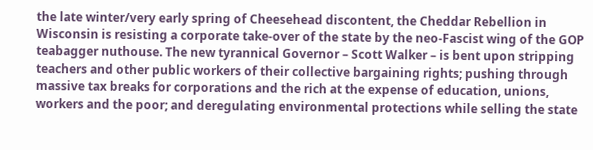the late winter/very early spring of Cheesehead discontent, the Cheddar Rebellion in Wisconsin is resisting a corporate take-over of the state by the neo-Fascist wing of the GOP teabagger nuthouse. The new tyrannical Governor – Scott Walker – is bent upon stripping teachers and other public workers of their collective bargaining rights; pushing through massive tax breaks for corporations and the rich at the expense of education, unions, workers and the poor; and deregulating environmental protections while selling the state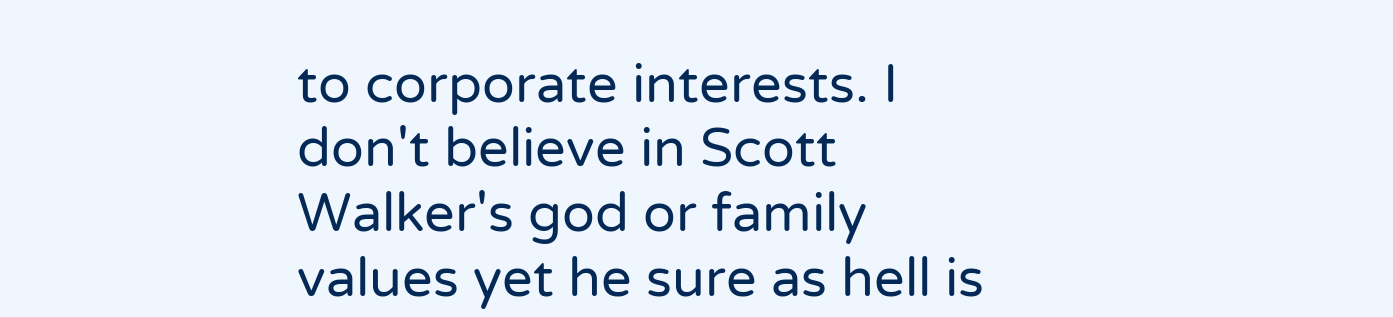to corporate interests. I don't believe in Scott Walker's god or family values yet he sure as hell is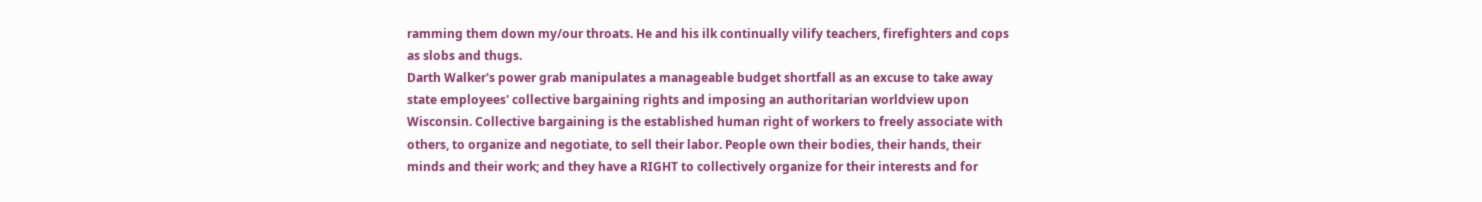ramming them down my/our throats. He and his ilk continually vilify teachers, firefighters and cops as slobs and thugs.
Darth Walker's power grab manipulates a manageable budget shortfall as an excuse to take away state employees' collective bargaining rights and imposing an authoritarian worldview upon Wisconsin. Collective bargaining is the established human right of workers to freely associate with others, to organize and negotiate, to sell their labor. People own their bodies, their hands, their minds and their work; and they have a RIGHT to collectively organize for their interests and for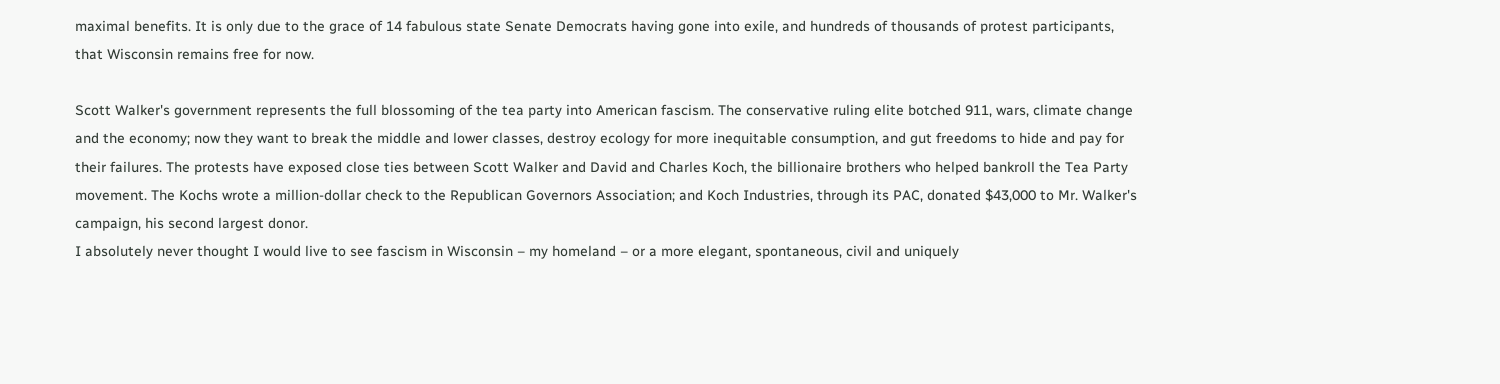maximal benefits. It is only due to the grace of 14 fabulous state Senate Democrats having gone into exile, and hundreds of thousands of protest participants, that Wisconsin remains free for now.

Scott Walker's government represents the full blossoming of the tea party into American fascism. The conservative ruling elite botched 911, wars, climate change and the economy; now they want to break the middle and lower classes, destroy ecology for more inequitable consumption, and gut freedoms to hide and pay for their failures. The protests have exposed close ties between Scott Walker and David and Charles Koch, the billionaire brothers who helped bankroll the Tea Party movement. The Kochs wrote a million-dollar check to the Republican Governors Association; and Koch Industries, through its PAC, donated $43,000 to Mr. Walker's campaign, his second largest donor.
I absolutely never thought I would live to see fascism in Wisconsin – my homeland – or a more elegant, spontaneous, civil and uniquely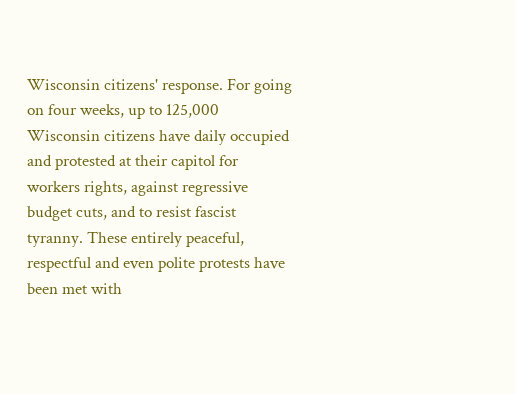Wisconsin citizens' response. For going on four weeks, up to 125,000 Wisconsin citizens have daily occupied and protested at their capitol for workers rights, against regressive budget cuts, and to resist fascist tyranny. These entirely peaceful, respectful and even polite protests have been met with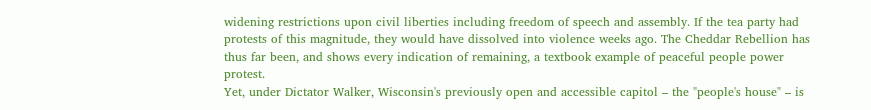widening restrictions upon civil liberties including freedom of speech and assembly. If the tea party had protests of this magnitude, they would have dissolved into violence weeks ago. The Cheddar Rebellion has thus far been, and shows every indication of remaining, a textbook example of peaceful people power protest.
Yet, under Dictator Walker, Wisconsin's previously open and accessible capitol – the "people's house" – is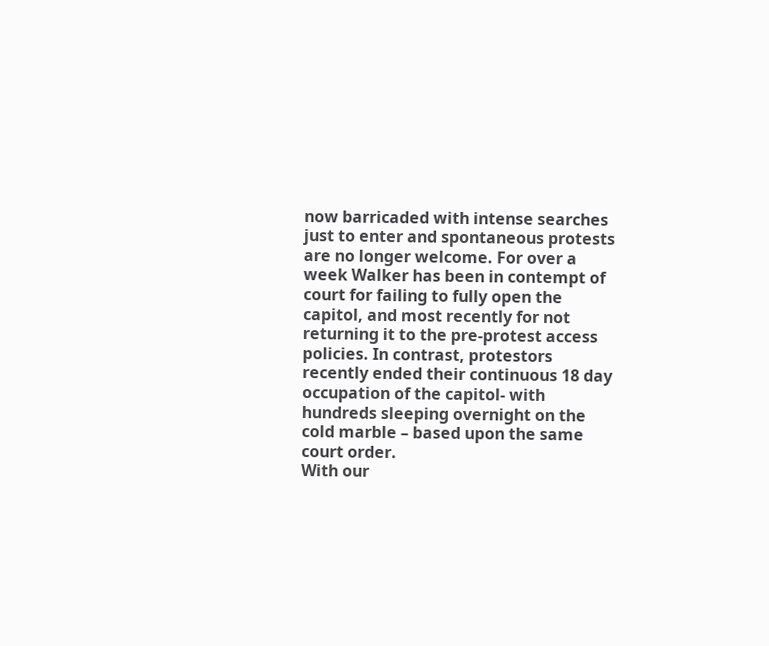now barricaded with intense searches just to enter and spontaneous protests are no longer welcome. For over a week Walker has been in contempt of court for failing to fully open the capitol, and most recently for not returning it to the pre-protest access policies. In contrast, protestors recently ended their continuous 18 day occupation of the capitol- with hundreds sleeping overnight on the cold marble – based upon the same court order.
With our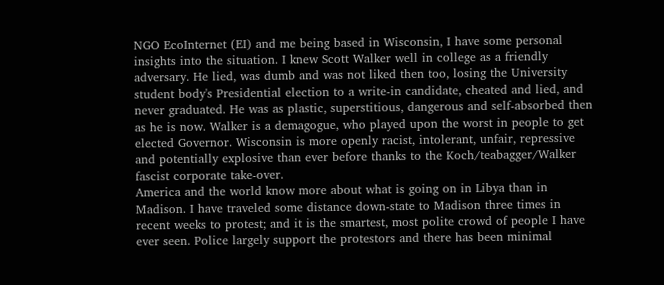NGO EcoInternet (EI) and me being based in Wisconsin, I have some personal insights into the situation. I knew Scott Walker well in college as a friendly adversary. He lied, was dumb and was not liked then too, losing the University student body's Presidential election to a write-in candidate, cheated and lied, and never graduated. He was as plastic, superstitious, dangerous and self-absorbed then as he is now. Walker is a demagogue, who played upon the worst in people to get elected Governor. Wisconsin is more openly racist, intolerant, unfair, repressive and potentially explosive than ever before thanks to the Koch/teabagger/Walker fascist corporate take-over.
America and the world know more about what is going on in Libya than in Madison. I have traveled some distance down-state to Madison three times in recent weeks to protest; and it is the smartest, most polite crowd of people I have ever seen. Police largely support the protestors and there has been minimal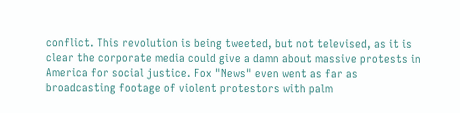conflict. This revolution is being tweeted, but not televised, as it is clear the corporate media could give a damn about massive protests in America for social justice. Fox "News" even went as far as broadcasting footage of violent protestors with palm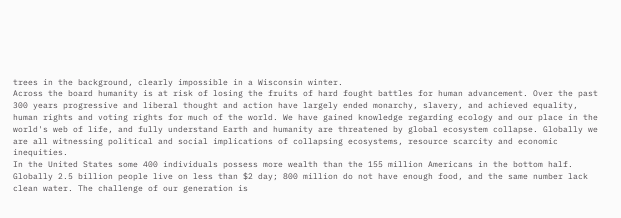trees in the background, clearly impossible in a Wisconsin winter.
Across the board humanity is at risk of losing the fruits of hard fought battles for human advancement. Over the past 300 years progressive and liberal thought and action have largely ended monarchy, slavery, and achieved equality, human rights and voting rights for much of the world. We have gained knowledge regarding ecology and our place in the world's web of life, and fully understand Earth and humanity are threatened by global ecosystem collapse. Globally we are all witnessing political and social implications of collapsing ecosystems, resource scarcity and economic inequities.
In the United States some 400 individuals possess more wealth than the 155 million Americans in the bottom half. Globally 2.5 billion people live on less than $2 day; 800 million do not have enough food, and the same number lack clean water. The challenge of our generation is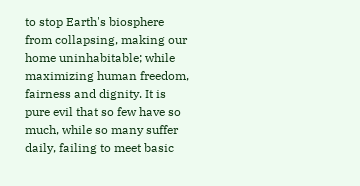to stop Earth's biosphere from collapsing, making our home uninhabitable; while maximizing human freedom, fairness and dignity. It is pure evil that so few have so much, while so many suffer daily, failing to meet basic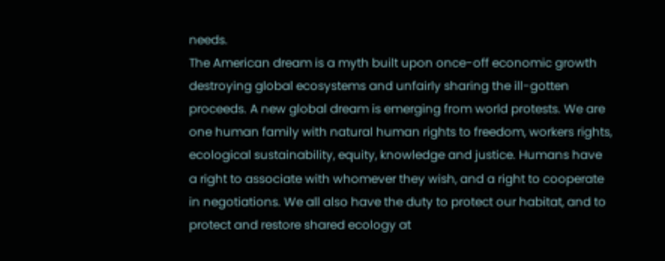needs.
The American dream is a myth built upon once-off economic growth destroying global ecosystems and unfairly sharing the ill-gotten proceeds. A new global dream is emerging from world protests. We are one human family with natural human rights to freedom, workers rights, ecological sustainability, equity, knowledge and justice. Humans have a right to associate with whomever they wish, and a right to cooperate in negotiations. We all also have the duty to protect our habitat, and to protect and restore shared ecology at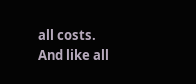all costs. And like all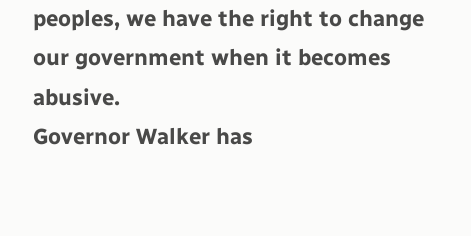peoples, we have the right to change our government when it becomes abusive.
Governor Walker has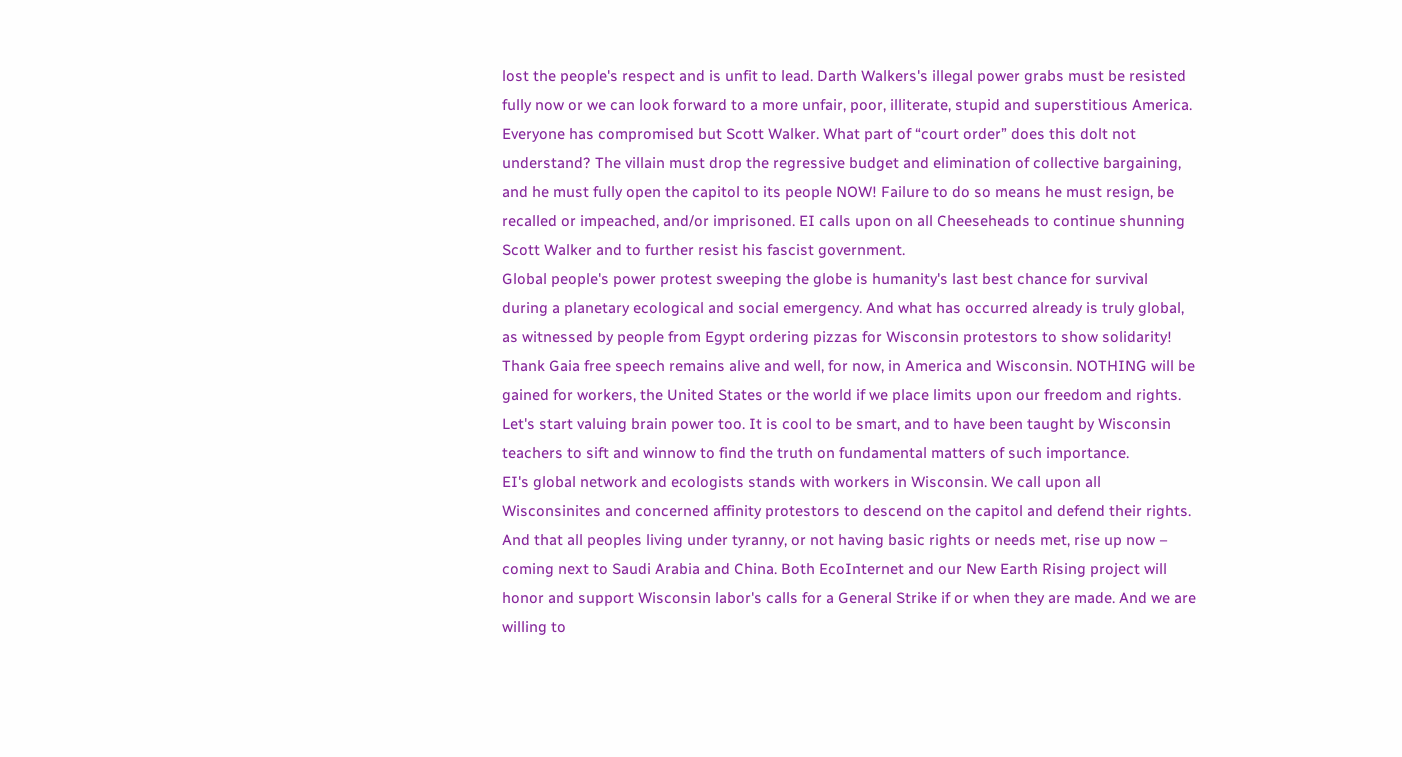lost the people's respect and is unfit to lead. Darth Walkers's illegal power grabs must be resisted fully now or we can look forward to a more unfair, poor, illiterate, stupid and superstitious America. Everyone has compromised but Scott Walker. What part of “court order” does this dolt not understand? The villain must drop the regressive budget and elimination of collective bargaining, and he must fully open the capitol to its people NOW! Failure to do so means he must resign, be recalled or impeached, and/or imprisoned. EI calls upon on all Cheeseheads to continue shunning Scott Walker and to further resist his fascist government.
Global people's power protest sweeping the globe is humanity's last best chance for survival during a planetary ecological and social emergency. And what has occurred already is truly global, as witnessed by people from Egypt ordering pizzas for Wisconsin protestors to show solidarity! Thank Gaia free speech remains alive and well, for now, in America and Wisconsin. NOTHING will be gained for workers, the United States or the world if we place limits upon our freedom and rights. Let's start valuing brain power too. It is cool to be smart, and to have been taught by Wisconsin teachers to sift and winnow to find the truth on fundamental matters of such importance.
EI's global network and ecologists stands with workers in Wisconsin. We call upon all Wisconsinites and concerned affinity protestors to descend on the capitol and defend their rights. And that all peoples living under tyranny, or not having basic rights or needs met, rise up now – coming next to Saudi Arabia and China. Both EcoInternet and our New Earth Rising project will honor and support Wisconsin labor's calls for a General Strike if or when they are made. And we are willing to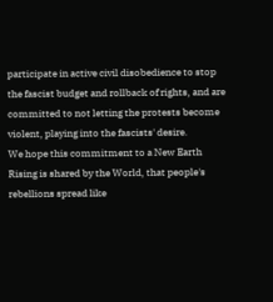participate in active civil disobedience to stop the fascist budget and rollback of rights, and are committed to not letting the protests become violent, playing into the fascists' desire.
We hope this commitment to a New Earth Rising is shared by the World, that people's rebellions spread like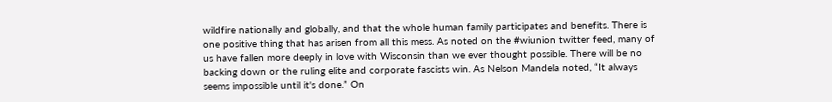wildfire nationally and globally, and that the whole human family participates and benefits. There is one positive thing that has arisen from all this mess. As noted on the #wiunion twitter feed, many of us have fallen more deeply in love with Wisconsin than we ever thought possible. There will be no backing down or the ruling elite and corporate fascists win. As Nelson Mandela noted, “It always seems impossible until it's done.” On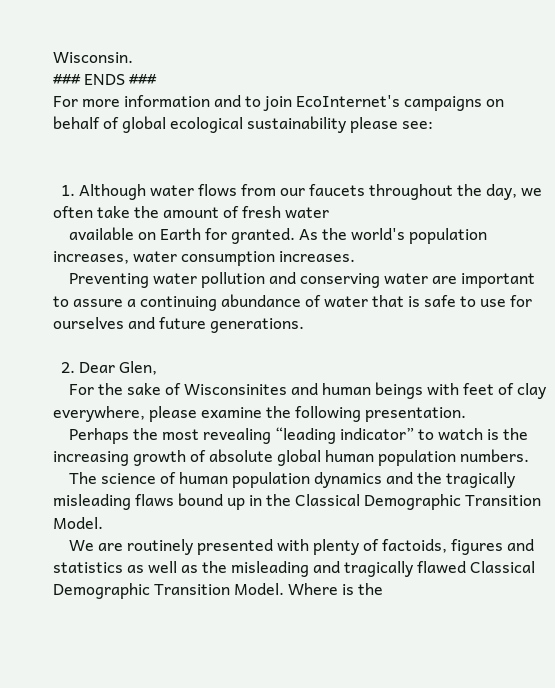Wisconsin.
### ENDS ###
For more information and to join EcoInternet's campaigns on behalf of global ecological sustainability please see:


  1. Although water flows from our faucets throughout the day, we often take the amount of fresh water
    available on Earth for granted. As the world's population increases, water consumption increases.
    Preventing water pollution and conserving water are important to assure a continuing abundance of water that is safe to use for ourselves and future generations.

  2. Dear Glen,
    For the sake of Wisconsinites and human beings with feet of clay everywhere, please examine the following presentation.
    Perhaps the most revealing “leading indicator” to watch is the increasing growth of absolute global human population numbers.
    The science of human population dynamics and the tragically misleading flaws bound up in the Classical Demographic Transition Model.
    We are routinely presented with plenty of factoids, figures and statistics as well as the misleading and tragically flawed Classical Demographic Transition Model. Where is the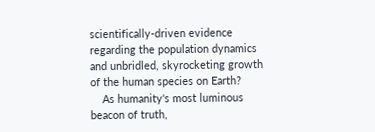scientifically-driven evidence regarding the population dynamics and unbridled, skyrocketing growth of the human species on Earth?
    As humanity's most luminous beacon of truth,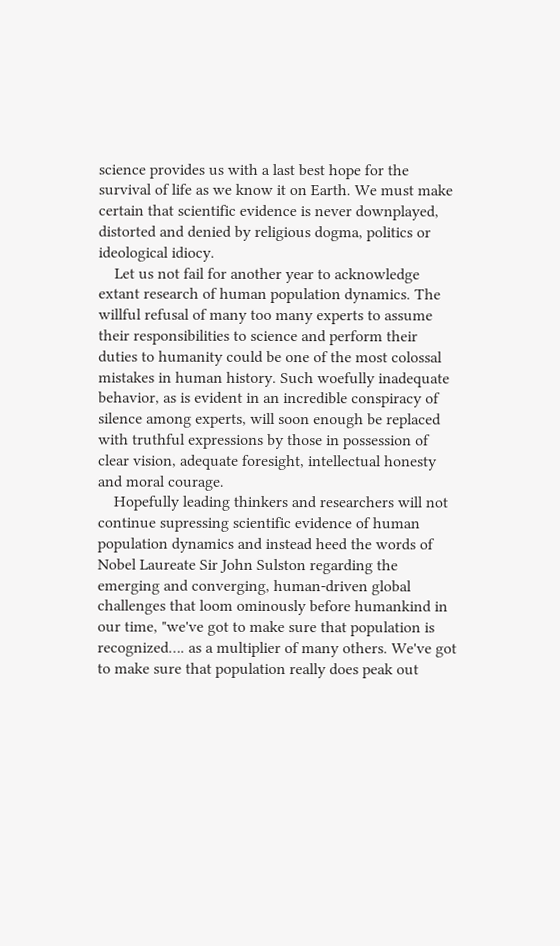science provides us with a last best hope for the survival of life as we know it on Earth. We must make certain that scientific evidence is never downplayed, distorted and denied by religious dogma, politics or ideological idiocy.
    Let us not fail for another year to acknowledge extant research of human population dynamics. The willful refusal of many too many experts to assume their responsibilities to science and perform their duties to humanity could be one of the most colossal mistakes in human history. Such woefully inadequate behavior, as is evident in an incredible conspiracy of silence among experts, will soon enough be replaced with truthful expressions by those in possession of clear vision, adequate foresight, intellectual honesty and moral courage.
    Hopefully leading thinkers and researchers will not continue supressing scientific evidence of human population dynamics and instead heed the words of Nobel Laureate Sir John Sulston regarding the emerging and converging, human-driven global challenges that loom ominously before humankind in our time, "we've got to make sure that population is recognized…. as a multiplier of many others. We've got to make sure that population really does peak out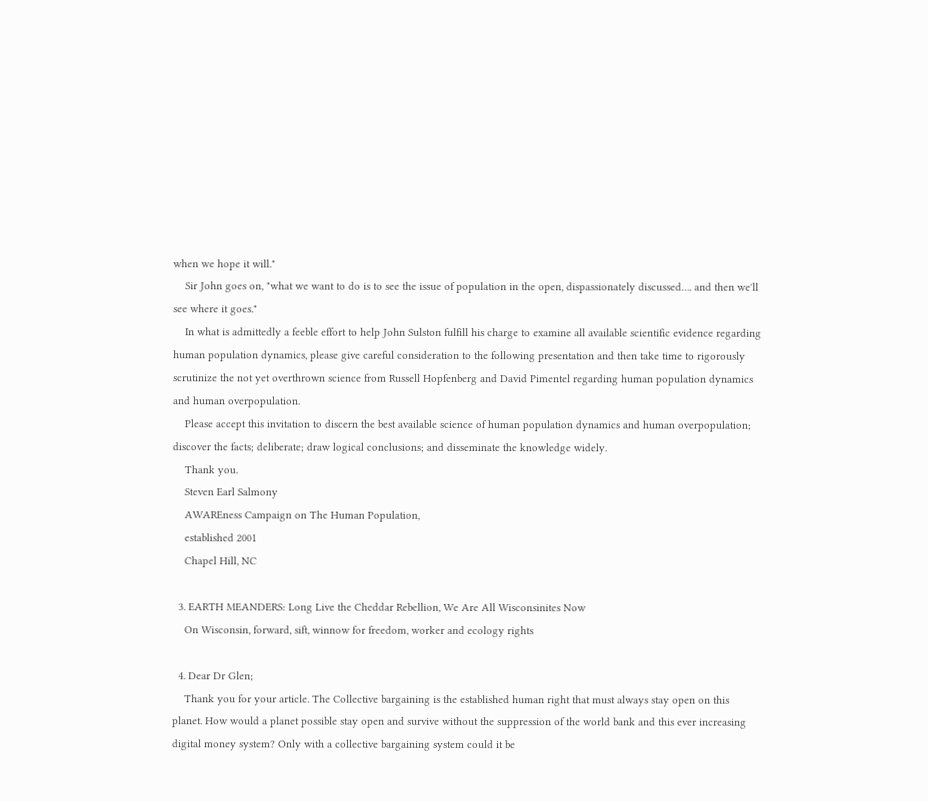when we hope it will."
    Sir John goes on, "what we want to do is to see the issue of population in the open, dispassionately discussed…. and then we'll see where it goes."
    In what is admittedly a feeble effort to help John Sulston fulfill his charge to examine all available scientific evidence regarding human population dynamics, please give careful consideration to the following presentation and then take time to rigorously scrutinize the not yet overthrown science from Russell Hopfenberg and David Pimentel regarding human population dynamics and human overpopulation.
    Please accept this invitation to discern the best available science of human population dynamics and human overpopulation; discover the facts; deliberate; draw logical conclusions; and disseminate the knowledge widely.
    Thank you.
    Steven Earl Salmony
    AWAREness Campaign on The Human Population,
    established 2001
    Chapel Hill, NC

  3. EARTH MEANDERS: Long Live the Cheddar Rebellion, We Are All Wisconsinites Now
    On Wisconsin, forward, sift, winnow for freedom, worker and ecology rights

  4. Dear Dr Glen;
    Thank you for your article. The Collective bargaining is the established human right that must always stay open on this planet. How would a planet possible stay open and survive without the suppression of the world bank and this ever increasing digital money system? Only with a collective bargaining system could it be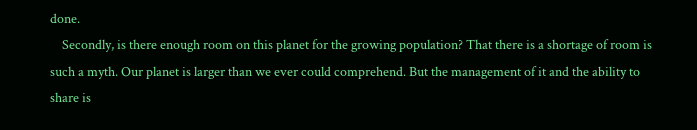done.
    Secondly, is there enough room on this planet for the growing population? That there is a shortage of room is such a myth. Our planet is larger than we ever could comprehend. But the management of it and the ability to share is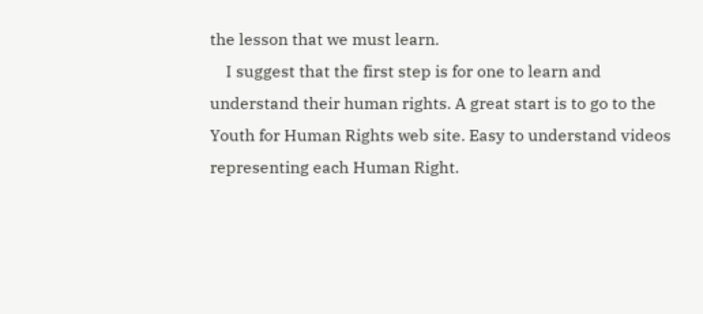the lesson that we must learn.
    I suggest that the first step is for one to learn and understand their human rights. A great start is to go to the Youth for Human Rights web site. Easy to understand videos representing each Human Right.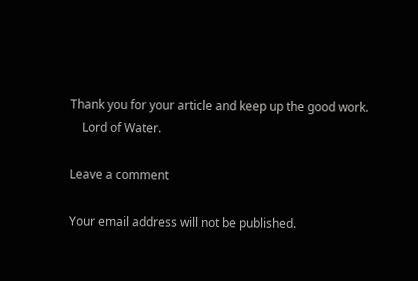Thank you for your article and keep up the good work.
    Lord of Water.

Leave a comment

Your email address will not be published.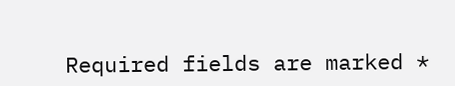Required fields are marked *